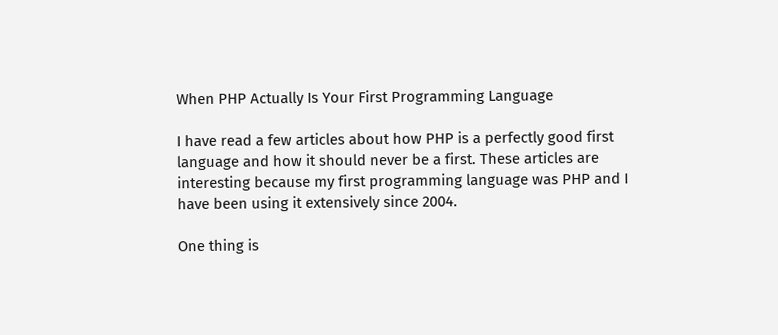When PHP Actually Is Your First Programming Language

I have read a few articles about how PHP is a perfectly good first language and how it should never be a first. These articles are interesting because my first programming language was PHP and I have been using it extensively since 2004.

One thing is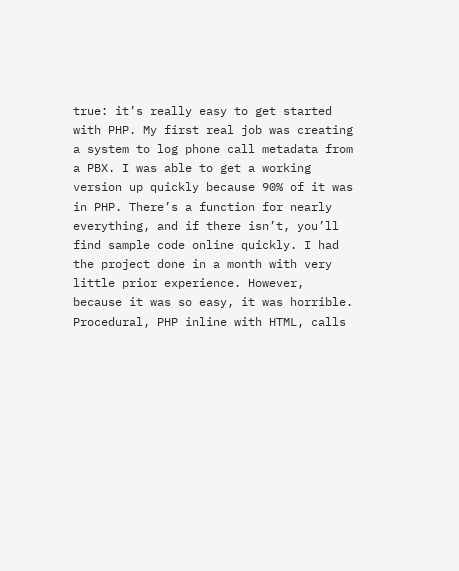true: it’s really easy to get started with PHP. My first real job was creating a system to log phone call metadata from a PBX. I was able to get a working version up quickly because 90% of it was in PHP. There’s a function for nearly everything, and if there isn’t, you’ll find sample code online quickly. I had the project done in a month with very little prior experience. However, because it was so easy, it was horrible. Procedural, PHP inline with HTML, calls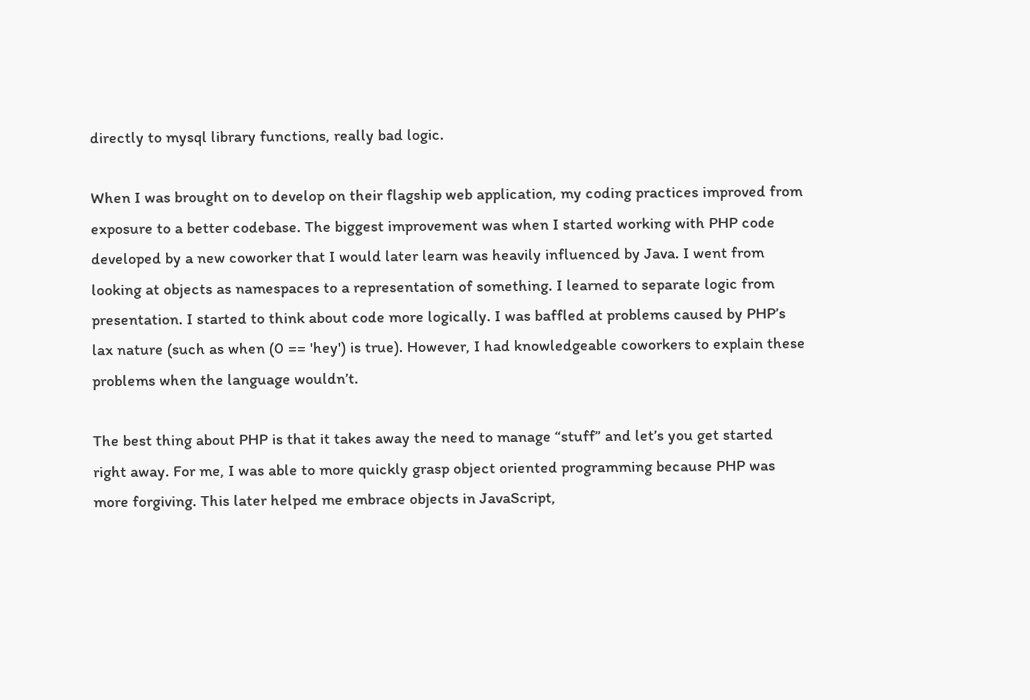directly to mysql library functions, really bad logic.

When I was brought on to develop on their flagship web application, my coding practices improved from exposure to a better codebase. The biggest improvement was when I started working with PHP code developed by a new coworker that I would later learn was heavily influenced by Java. I went from looking at objects as namespaces to a representation of something. I learned to separate logic from presentation. I started to think about code more logically. I was baffled at problems caused by PHP’s lax nature (such as when (0 == 'hey') is true). However, I had knowledgeable coworkers to explain these problems when the language wouldn’t.

The best thing about PHP is that it takes away the need to manage “stuff” and let’s you get started right away. For me, I was able to more quickly grasp object oriented programming because PHP was more forgiving. This later helped me embrace objects in JavaScript,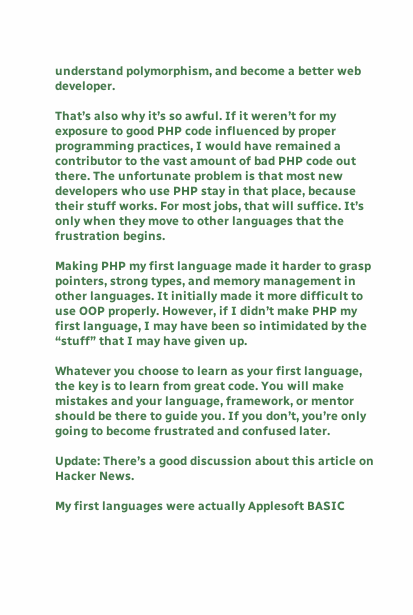understand polymorphism, and become a better web developer.

That’s also why it’s so awful. If it weren’t for my exposure to good PHP code influenced by proper programming practices, I would have remained a contributor to the vast amount of bad PHP code out there. The unfortunate problem is that most new developers who use PHP stay in that place, because their stuff works. For most jobs, that will suffice. It’s only when they move to other languages that the frustration begins.

Making PHP my first language made it harder to grasp pointers, strong types, and memory management in other languages. It initially made it more difficult to use OOP properly. However, if I didn’t make PHP my first language, I may have been so intimidated by the “stuff” that I may have given up.

Whatever you choose to learn as your first language, the key is to learn from great code. You will make mistakes and your language, framework, or mentor should be there to guide you. If you don’t, you’re only going to become frustrated and confused later.

Update: There’s a good discussion about this article on Hacker News.

My first languages were actually Applesoft BASIC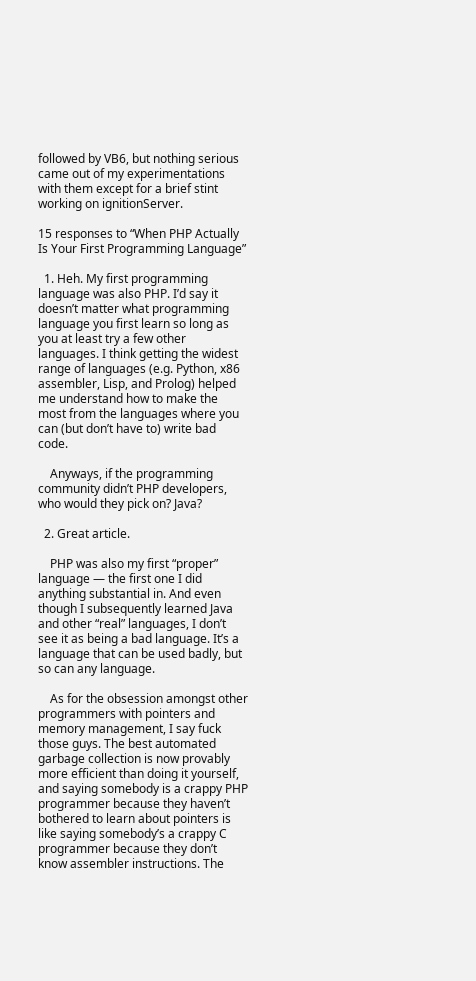followed by VB6, but nothing serious came out of my experimentations with them except for a brief stint working on ignitionServer.

15 responses to “When PHP Actually Is Your First Programming Language”

  1. Heh. My first programming language was also PHP. I’d say it doesn’t matter what programming language you first learn so long as you at least try a few other languages. I think getting the widest range of languages (e.g. Python, x86 assembler, Lisp, and Prolog) helped me understand how to make the most from the languages where you can (but don’t have to) write bad code.

    Anyways, if the programming community didn’t PHP developers, who would they pick on? Java?

  2. Great article.

    PHP was also my first “proper” language — the first one I did anything substantial in. And even though I subsequently learned Java and other “real” languages, I don’t see it as being a bad language. It’s a language that can be used badly, but so can any language.

    As for the obsession amongst other programmers with pointers and memory management, I say fuck those guys. The best automated garbage collection is now provably more efficient than doing it yourself, and saying somebody is a crappy PHP programmer because they haven’t bothered to learn about pointers is like saying somebody’s a crappy C programmer because they don’t know assembler instructions. The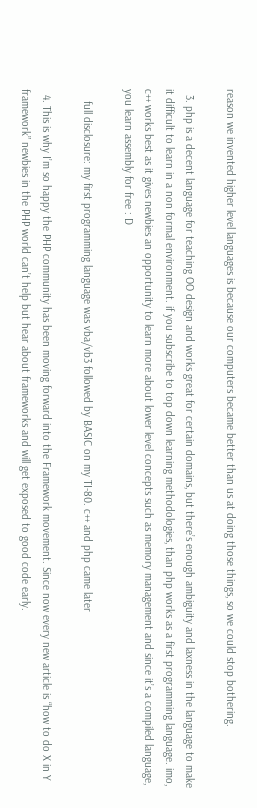reason we invented higher level languages is because our computers became better than us at doing those things, so we could stop bothering.

  3. php is a decent language for teaching OO design and works great for certain domains, but there’s enough ambiguity and laxness in the language to make it difficult to learn in a non formal environment. if you subscribe to top down learning methodologies, than php works as a first programming language. imo, c++ works best as it gives newbies an opportunity to learn more about lower level concepts such as memory management and since it’s a compiled language, you learn assembly for free : D

    full disclosure: my first programming language was vba/vb3 followed by BASIC on my TI-80. c++ and php came later

  4. This is why I’m so happy the PHP community has been moving forward into the Framework movement. Since now every new article is “how to do X in Y framework” newbies in the PHP world can’t help but hear about frameworks and will get exposed to good code early.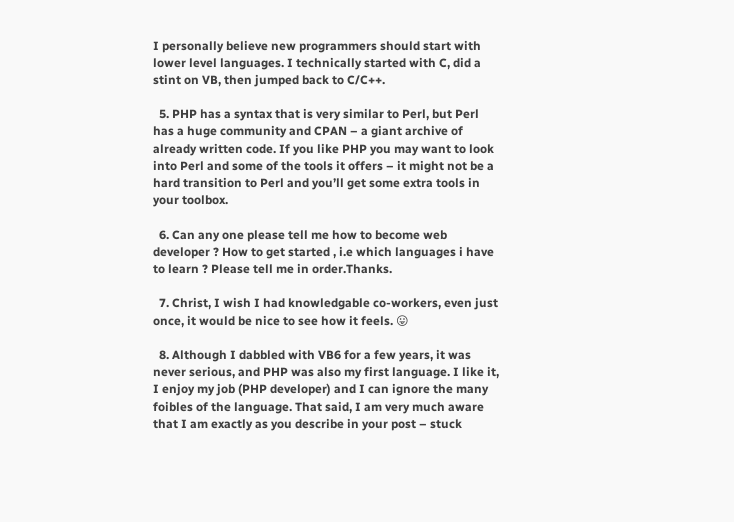I personally believe new programmers should start with lower level languages. I technically started with C, did a stint on VB, then jumped back to C/C++.

  5. PHP has a syntax that is very similar to Perl, but Perl has a huge community and CPAN – a giant archive of already written code. If you like PHP you may want to look into Perl and some of the tools it offers – it might not be a hard transition to Perl and you’ll get some extra tools in your toolbox.

  6. Can any one please tell me how to become web developer ? How to get started , i.e which languages i have to learn ? Please tell me in order.Thanks.

  7. Christ, I wish I had knowledgable co-workers, even just once, it would be nice to see how it feels. 😛

  8. Although I dabbled with VB6 for a few years, it was never serious, and PHP was also my first language. I like it, I enjoy my job (PHP developer) and I can ignore the many foibles of the language. That said, I am very much aware that I am exactly as you describe in your post – stuck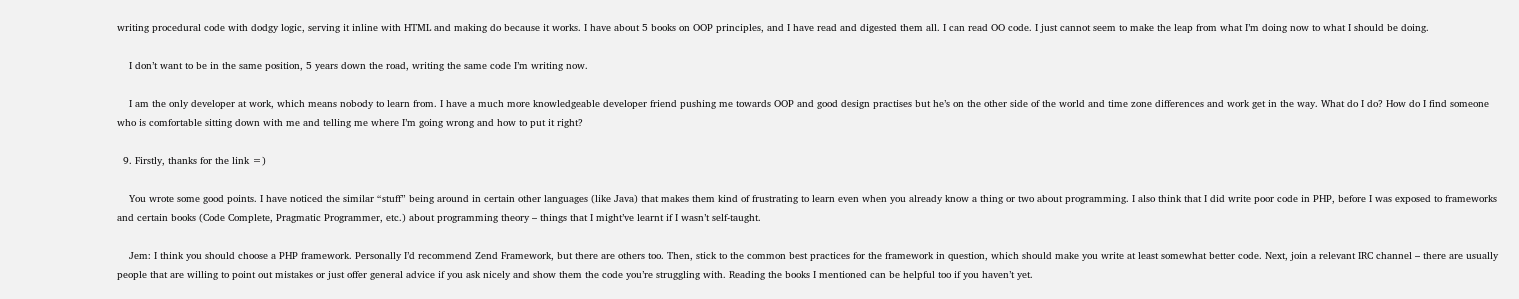writing procedural code with dodgy logic, serving it inline with HTML and making do because it works. I have about 5 books on OOP principles, and I have read and digested them all. I can read OO code. I just cannot seem to make the leap from what I’m doing now to what I should be doing.

    I don’t want to be in the same position, 5 years down the road, writing the same code I’m writing now.

    I am the only developer at work, which means nobody to learn from. I have a much more knowledgeable developer friend pushing me towards OOP and good design practises but he’s on the other side of the world and time zone differences and work get in the way. What do I do? How do I find someone who is comfortable sitting down with me and telling me where I’m going wrong and how to put it right?

  9. Firstly, thanks for the link =)

    You wrote some good points. I have noticed the similar “stuff” being around in certain other languages (like Java) that makes them kind of frustrating to learn even when you already know a thing or two about programming. I also think that I did write poor code in PHP, before I was exposed to frameworks and certain books (Code Complete, Pragmatic Programmer, etc.) about programming theory – things that I might’ve learnt if I wasn’t self-taught.

    Jem: I think you should choose a PHP framework. Personally I’d recommend Zend Framework, but there are others too. Then, stick to the common best practices for the framework in question, which should make you write at least somewhat better code. Next, join a relevant IRC channel – there are usually people that are willing to point out mistakes or just offer general advice if you ask nicely and show them the code you’re struggling with. Reading the books I mentioned can be helpful too if you haven’t yet.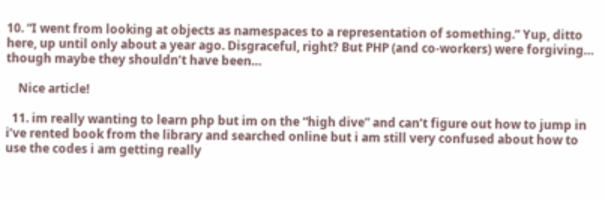10. “I went from looking at objects as namespaces to a representation of something.” Yup, ditto here, up until only about a year ago. Disgraceful, right? But PHP (and co-workers) were forgiving… though maybe they shouldn’t have been…

    Nice article!

  11. im really wanting to learn php but im on the “high dive” and can’t figure out how to jump in i’ve rented book from the library and searched online but i am still very confused about how to use the codes i am getting really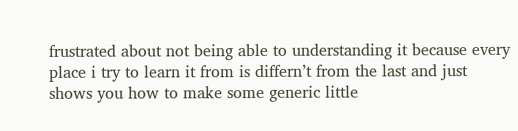frustrated about not being able to understanding it because every place i try to learn it from is differn’t from the last and just shows you how to make some generic little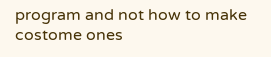program and not how to make costome ones